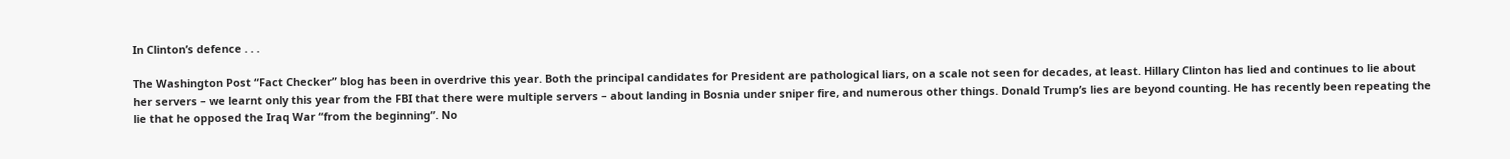In Clinton’s defence . . .

The Washington Post “Fact Checker” blog has been in overdrive this year. Both the principal candidates for President are pathological liars, on a scale not seen for decades, at least. Hillary Clinton has lied and continues to lie about her servers – we learnt only this year from the FBI that there were multiple servers – about landing in Bosnia under sniper fire, and numerous other things. Donald Trump’s lies are beyond counting. He has recently been repeating the lie that he opposed the Iraq War “from the beginning”. No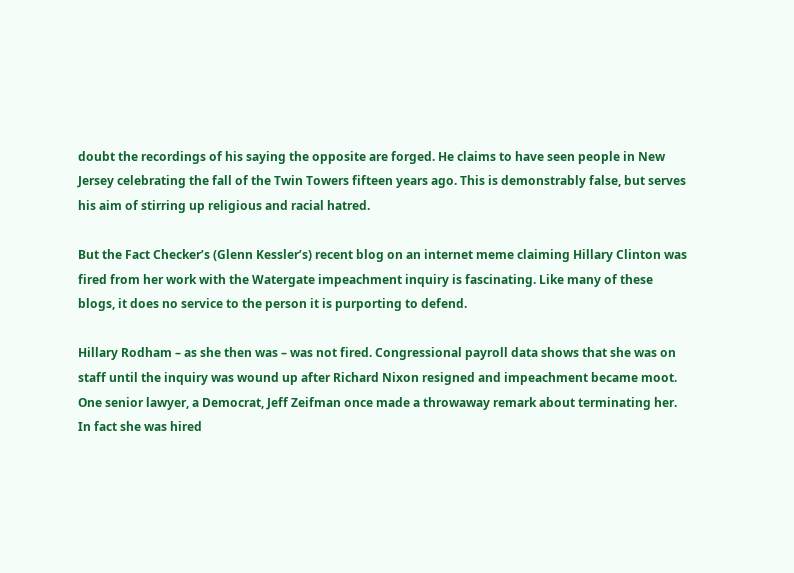doubt the recordings of his saying the opposite are forged. He claims to have seen people in New Jersey celebrating the fall of the Twin Towers fifteen years ago. This is demonstrably false, but serves his aim of stirring up religious and racial hatred.

But the Fact Checker’s (Glenn Kessler’s) recent blog on an internet meme claiming Hillary Clinton was fired from her work with the Watergate impeachment inquiry is fascinating. Like many of these blogs, it does no service to the person it is purporting to defend.

Hillary Rodham – as she then was – was not fired. Congressional payroll data shows that she was on staff until the inquiry was wound up after Richard Nixon resigned and impeachment became moot. One senior lawyer, a Democrat, Jeff Zeifman once made a throwaway remark about terminating her. In fact she was hired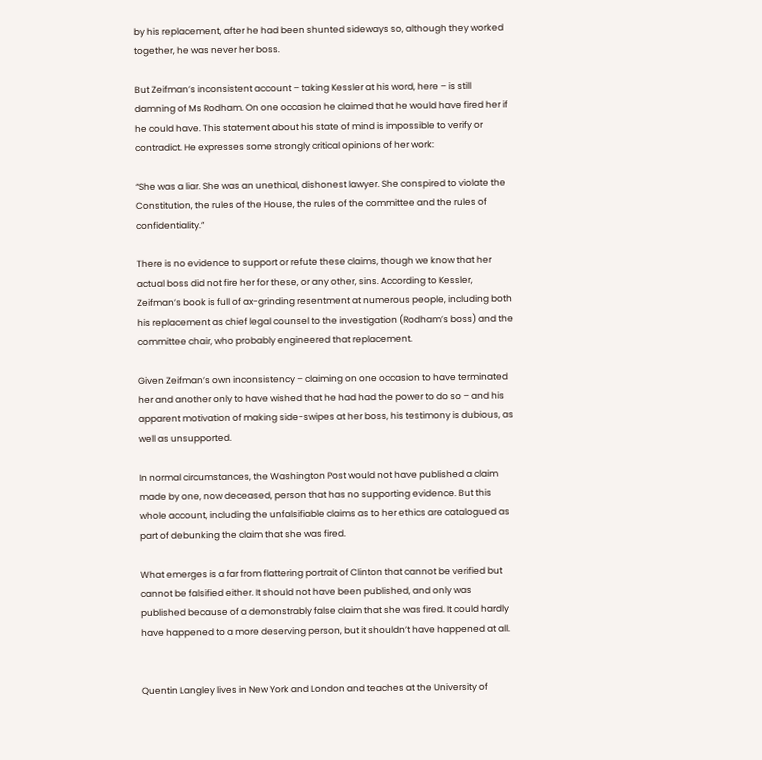by his replacement, after he had been shunted sideways so, although they worked together, he was never her boss.

But Zeifman’s inconsistent account – taking Kessler at his word, here – is still damning of Ms Rodham. On one occasion he claimed that he would have fired her if he could have. This statement about his state of mind is impossible to verify or contradict. He expresses some strongly critical opinions of her work:

“She was a liar. She was an unethical, dishonest lawyer. She conspired to violate the Constitution, the rules of the House, the rules of the committee and the rules of confidentiality.”

There is no evidence to support or refute these claims, though we know that her actual boss did not fire her for these, or any other, sins. According to Kessler, Zeifman’s book is full of ax-grinding resentment at numerous people, including both his replacement as chief legal counsel to the investigation (Rodham’s boss) and the committee chair, who probably engineered that replacement.

Given Zeifman’s own inconsistency – claiming on one occasion to have terminated her and another only to have wished that he had had the power to do so – and his apparent motivation of making side-swipes at her boss, his testimony is dubious, as well as unsupported.

In normal circumstances, the Washington Post would not have published a claim made by one, now deceased, person that has no supporting evidence. But this whole account, including the unfalsifiable claims as to her ethics are catalogued as part of debunking the claim that she was fired.

What emerges is a far from flattering portrait of Clinton that cannot be verified but cannot be falsified either. It should not have been published, and only was published because of a demonstrably false claim that she was fired. It could hardly have happened to a more deserving person, but it shouldn’t have happened at all.


Quentin Langley lives in New York and London and teaches at the University of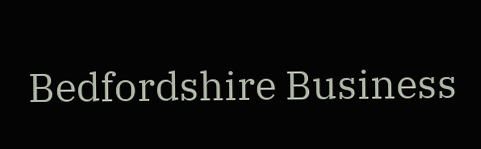Bedfordshire Business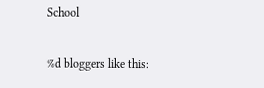School

%d bloggers like this: